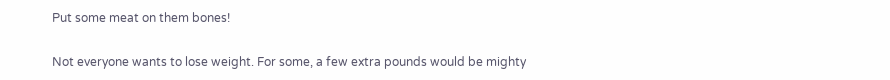Put some meat on them bones!

Not everyone wants to lose weight. For some, a few extra pounds would be mighty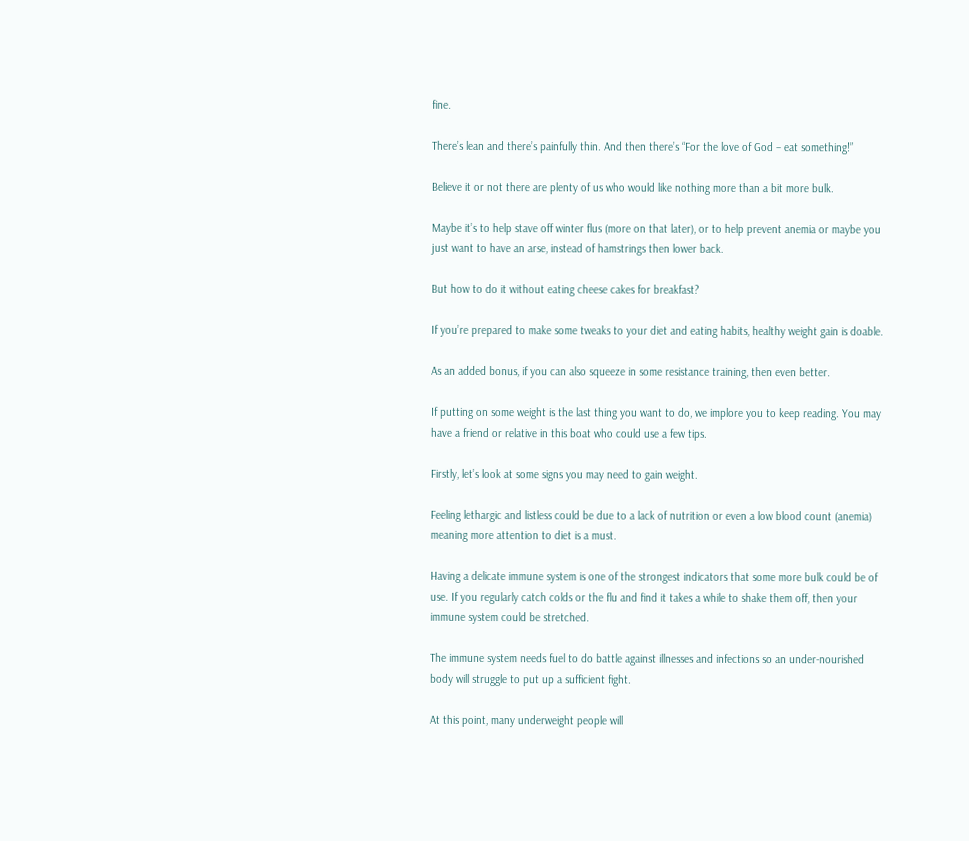fine.

There’s lean and there’s painfully thin. And then there’s “For the love of God – eat something!”

Believe it or not there are plenty of us who would like nothing more than a bit more bulk.

Maybe it’s to help stave off winter flus (more on that later), or to help prevent anemia or maybe you just want to have an arse, instead of hamstrings then lower back.

But how to do it without eating cheese cakes for breakfast?

If you’re prepared to make some tweaks to your diet and eating habits, healthy weight gain is doable.

As an added bonus, if you can also squeeze in some resistance training, then even better.

If putting on some weight is the last thing you want to do, we implore you to keep reading. You may have a friend or relative in this boat who could use a few tips.

Firstly, let’s look at some signs you may need to gain weight.

Feeling lethargic and listless could be due to a lack of nutrition or even a low blood count (anemia) meaning more attention to diet is a must.

Having a delicate immune system is one of the strongest indicators that some more bulk could be of use. If you regularly catch colds or the flu and find it takes a while to shake them off, then your immune system could be stretched.

The immune system needs fuel to do battle against illnesses and infections so an under-nourished body will struggle to put up a sufficient fight.

At this point, many underweight people will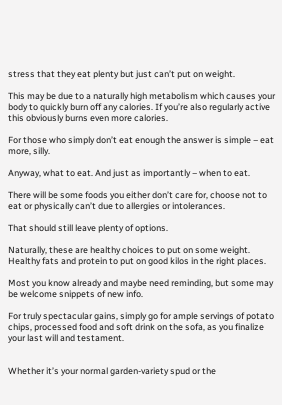stress that they eat plenty but just can’t put on weight.

This may be due to a naturally high metabolism which causes your body to quickly burn off any calories. If you’re also regularly active this obviously burns even more calories.

For those who simply don’t eat enough the answer is simple – eat more, silly.

Anyway, what to eat. And just as importantly – when to eat.

There will be some foods you either don’t care for, choose not to eat or physically can’t due to allergies or intolerances.

That should still leave plenty of options.

Naturally, these are healthy choices to put on some weight. Healthy fats and protein to put on good kilos in the right places.

Most you know already and maybe need reminding, but some may be welcome snippets of new info.

For truly spectacular gains, simply go for ample servings of potato chips, processed food and soft drink on the sofa, as you finalize your last will and testament.


Whether it’s your normal garden-variety spud or the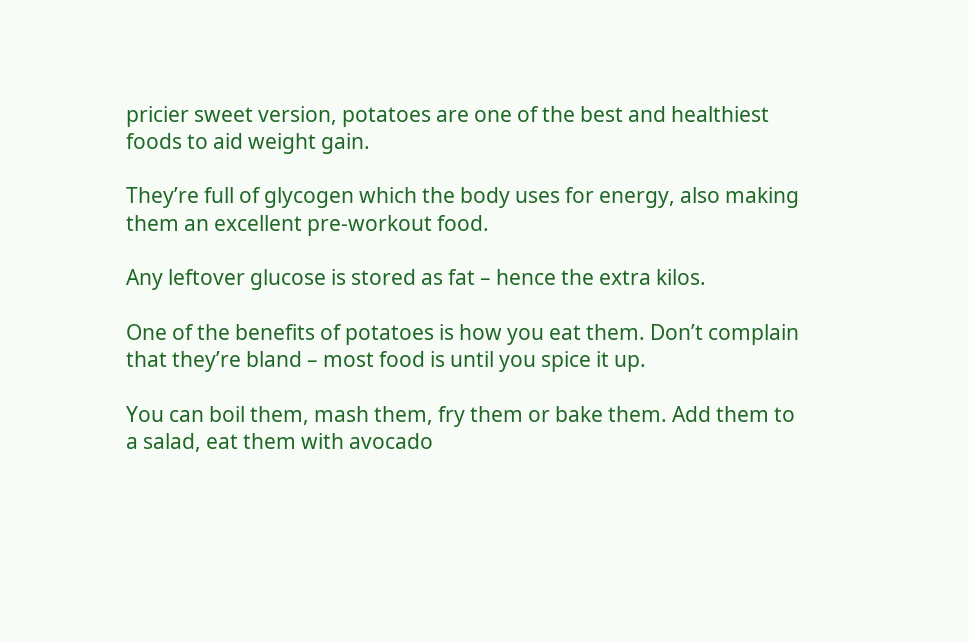pricier sweet version, potatoes are one of the best and healthiest foods to aid weight gain.

They’re full of glycogen which the body uses for energy, also making them an excellent pre-workout food.

Any leftover glucose is stored as fat – hence the extra kilos.

One of the benefits of potatoes is how you eat them. Don’t complain that they’re bland – most food is until you spice it up.

You can boil them, mash them, fry them or bake them. Add them to a salad, eat them with avocado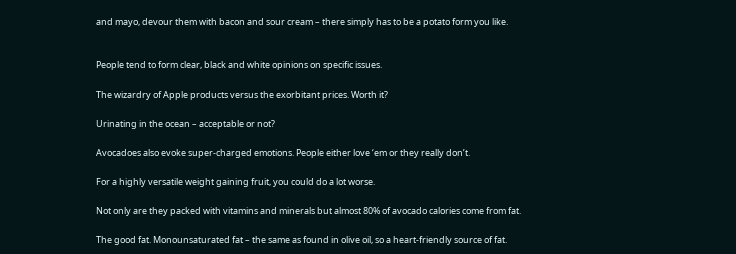and mayo, devour them with bacon and sour cream – there simply has to be a potato form you like.


People tend to form clear, black and white opinions on specific issues.

The wizardry of Apple products versus the exorbitant prices. Worth it?

Urinating in the ocean – acceptable or not?

Avocadoes also evoke super-charged emotions. People either love ‘em or they really don’t.

For a highly versatile weight gaining fruit, you could do a lot worse.

Not only are they packed with vitamins and minerals but almost 80% of avocado calories come from fat.

The good fat. Monounsaturated fat – the same as found in olive oil, so a heart-friendly source of fat.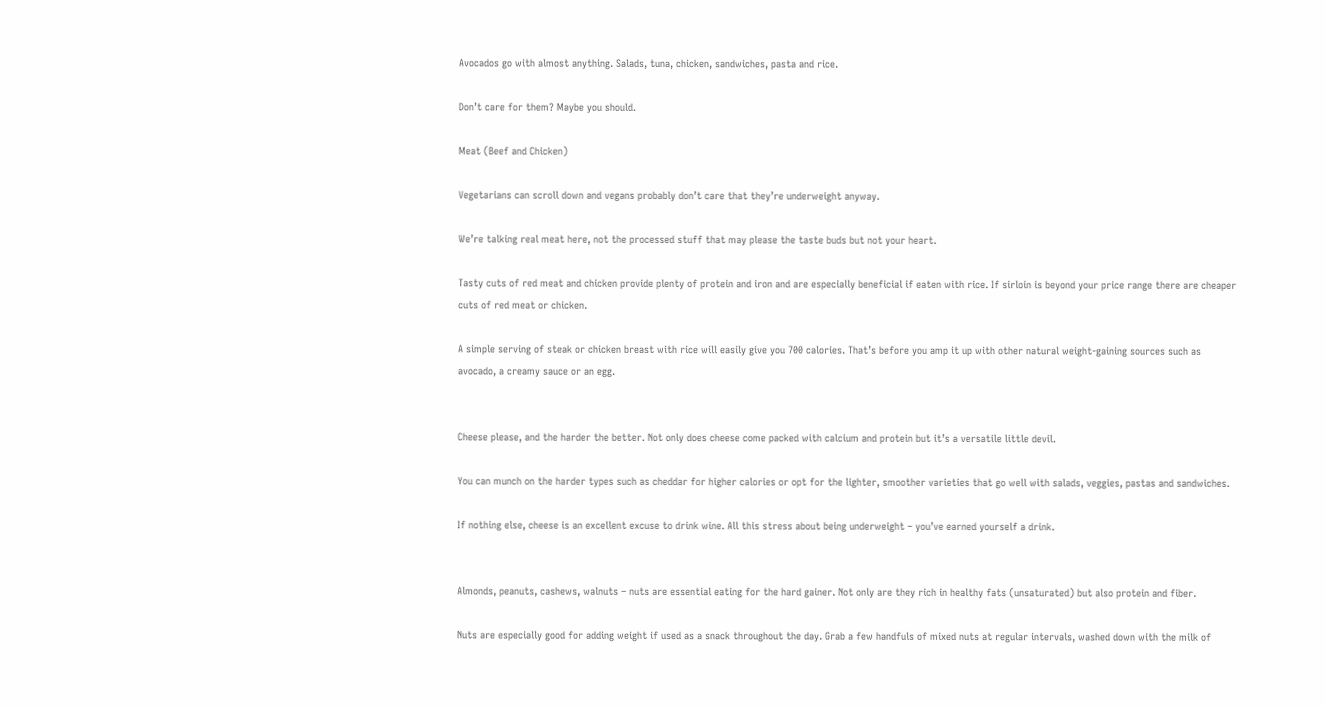Avocados go with almost anything. Salads, tuna, chicken, sandwiches, pasta and rice.

Don’t care for them? Maybe you should.

Meat (Beef and Chicken)

Vegetarians can scroll down and vegans probably don’t care that they’re underweight anyway.

We’re talking real meat here, not the processed stuff that may please the taste buds but not your heart.

Tasty cuts of red meat and chicken provide plenty of protein and iron and are especially beneficial if eaten with rice. If sirloin is beyond your price range there are cheaper cuts of red meat or chicken.

A simple serving of steak or chicken breast with rice will easily give you 700 calories. That’s before you amp it up with other natural weight-gaining sources such as avocado, a creamy sauce or an egg.


Cheese please, and the harder the better. Not only does cheese come packed with calcium and protein but it’s a versatile little devil.

You can munch on the harder types such as cheddar for higher calories or opt for the lighter, smoother varieties that go well with salads, veggies, pastas and sandwiches.

If nothing else, cheese is an excellent excuse to drink wine. All this stress about being underweight – you’ve earned yourself a drink.


Almonds, peanuts, cashews, walnuts – nuts are essential eating for the hard gainer. Not only are they rich in healthy fats (unsaturated) but also protein and fiber.

Nuts are especially good for adding weight if used as a snack throughout the day. Grab a few handfuls of mixed nuts at regular intervals, washed down with the milk of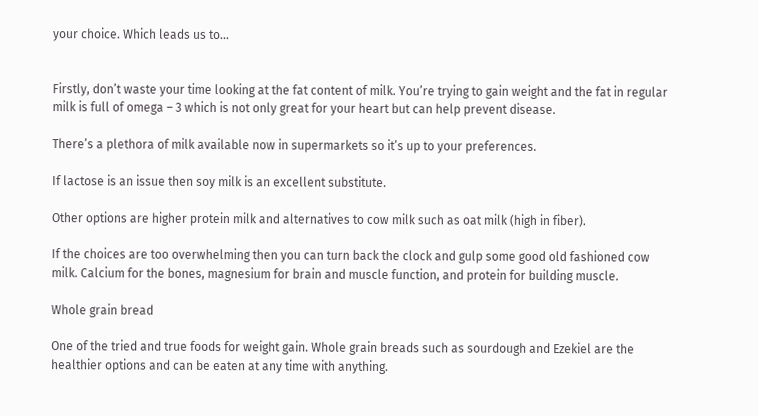your choice. Which leads us to…


Firstly, don’t waste your time looking at the fat content of milk. You’re trying to gain weight and the fat in regular milk is full of omega – 3 which is not only great for your heart but can help prevent disease.

There’s a plethora of milk available now in supermarkets so it’s up to your preferences.

If lactose is an issue then soy milk is an excellent substitute.

Other options are higher protein milk and alternatives to cow milk such as oat milk (high in fiber).

If the choices are too overwhelming then you can turn back the clock and gulp some good old fashioned cow milk. Calcium for the bones, magnesium for brain and muscle function, and protein for building muscle.

Whole grain bread

One of the tried and true foods for weight gain. Whole grain breads such as sourdough and Ezekiel are the healthier options and can be eaten at any time with anything.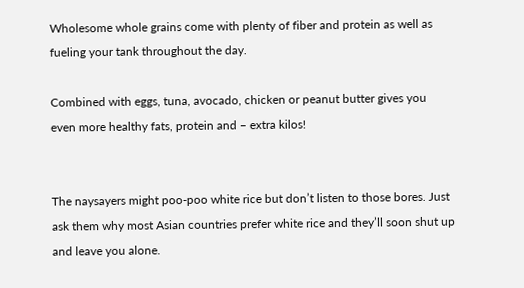Wholesome whole grains come with plenty of fiber and protein as well as fueling your tank throughout the day.

Combined with eggs, tuna, avocado, chicken or peanut butter gives you even more healthy fats, protein and – extra kilos!


The naysayers might poo-poo white rice but don’t listen to those bores. Just ask them why most Asian countries prefer white rice and they’ll soon shut up and leave you alone.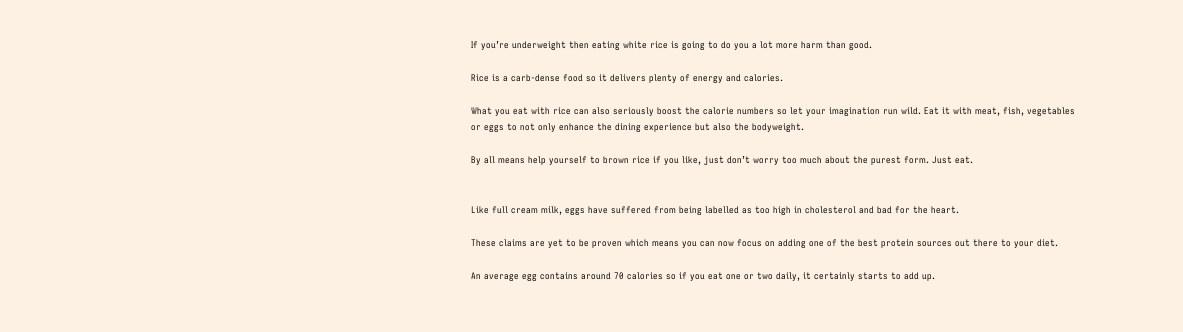If you’re underweight then eating white rice is going to do you a lot more harm than good.

Rice is a carb-dense food so it delivers plenty of energy and calories.

What you eat with rice can also seriously boost the calorie numbers so let your imagination run wild. Eat it with meat, fish, vegetables or eggs to not only enhance the dining experience but also the bodyweight.

By all means help yourself to brown rice if you like, just don’t worry too much about the purest form. Just eat.


Like full cream milk, eggs have suffered from being labelled as too high in cholesterol and bad for the heart.

These claims are yet to be proven which means you can now focus on adding one of the best protein sources out there to your diet.

An average egg contains around 70 calories so if you eat one or two daily, it certainly starts to add up.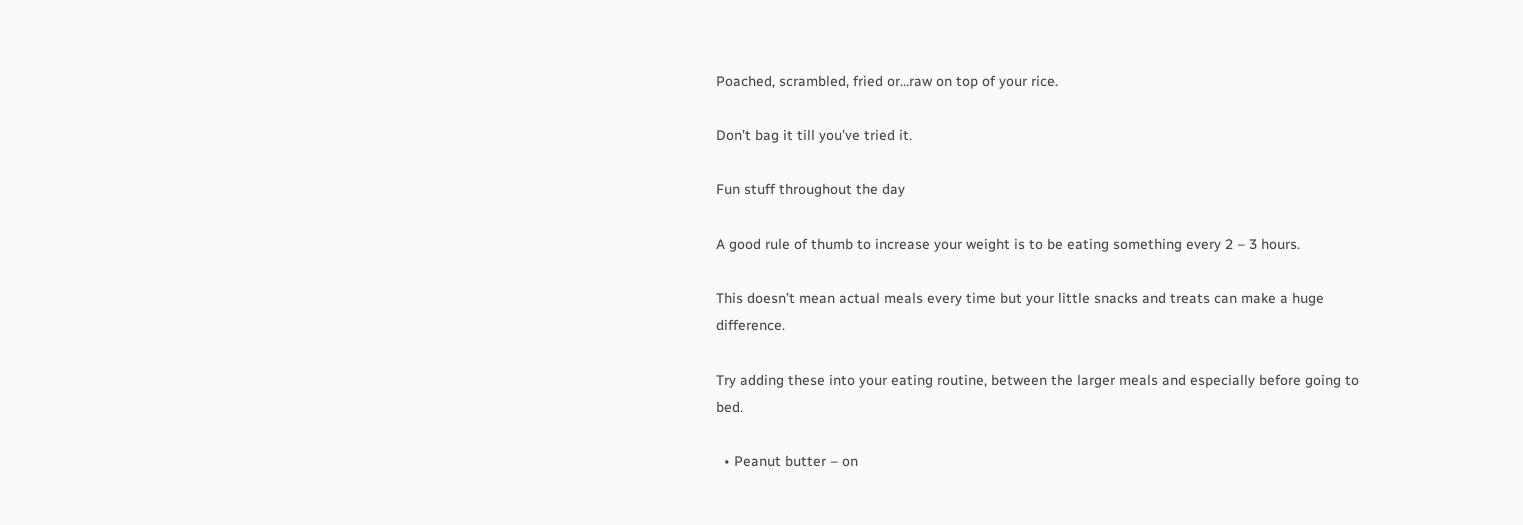Poached, scrambled, fried or…raw on top of your rice.

Don’t bag it till you’ve tried it.

Fun stuff throughout the day

A good rule of thumb to increase your weight is to be eating something every 2 – 3 hours.

This doesn’t mean actual meals every time but your little snacks and treats can make a huge difference.

Try adding these into your eating routine, between the larger meals and especially before going to bed.

  • Peanut butter – on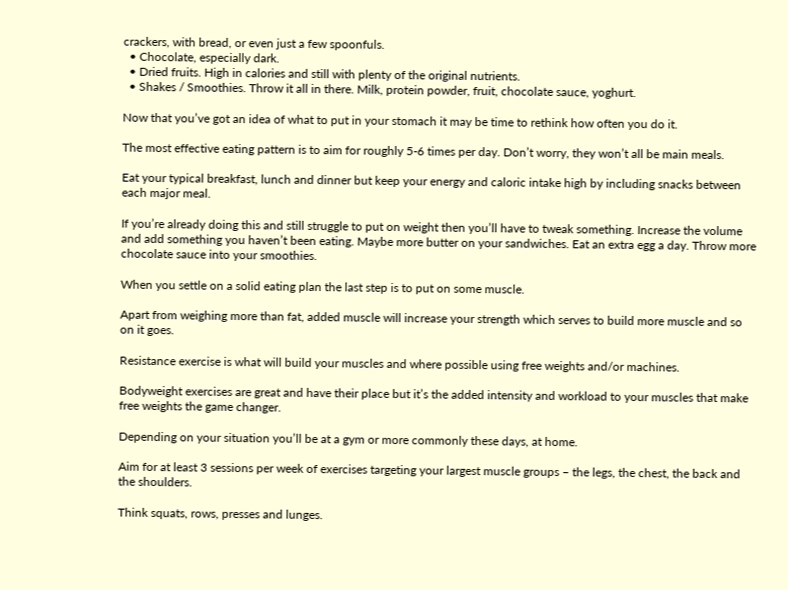crackers, with bread, or even just a few spoonfuls.
  • Chocolate, especially dark.
  • Dried fruits. High in calories and still with plenty of the original nutrients.
  • Shakes / Smoothies. Throw it all in there. Milk, protein powder, fruit, chocolate sauce, yoghurt.

Now that you’ve got an idea of what to put in your stomach it may be time to rethink how often you do it.

The most effective eating pattern is to aim for roughly 5-6 times per day. Don’t worry, they won’t all be main meals.

Eat your typical breakfast, lunch and dinner but keep your energy and caloric intake high by including snacks between each major meal.

If you’re already doing this and still struggle to put on weight then you’ll have to tweak something. Increase the volume and add something you haven’t been eating. Maybe more butter on your sandwiches. Eat an extra egg a day. Throw more chocolate sauce into your smoothies.

When you settle on a solid eating plan the last step is to put on some muscle.

Apart from weighing more than fat, added muscle will increase your strength which serves to build more muscle and so on it goes.

Resistance exercise is what will build your muscles and where possible using free weights and/or machines.

Bodyweight exercises are great and have their place but it’s the added intensity and workload to your muscles that make free weights the game changer.

Depending on your situation you’ll be at a gym or more commonly these days, at home.

Aim for at least 3 sessions per week of exercises targeting your largest muscle groups – the legs, the chest, the back and the shoulders.

Think squats, rows, presses and lunges.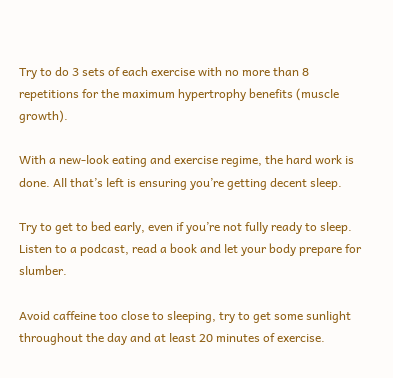Try to do 3 sets of each exercise with no more than 8 repetitions for the maximum hypertrophy benefits (muscle growth).

With a new-look eating and exercise regime, the hard work is done. All that’s left is ensuring you’re getting decent sleep.

Try to get to bed early, even if you’re not fully ready to sleep. Listen to a podcast, read a book and let your body prepare for slumber.

Avoid caffeine too close to sleeping, try to get some sunlight throughout the day and at least 20 minutes of exercise.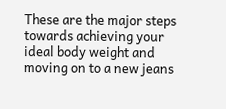These are the major steps towards achieving your ideal body weight and moving on to a new jeans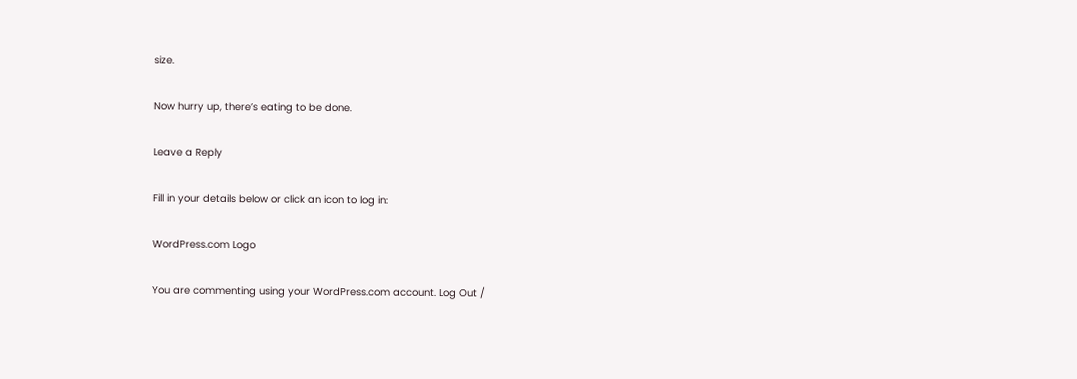size.

Now hurry up, there’s eating to be done.

Leave a Reply

Fill in your details below or click an icon to log in:

WordPress.com Logo

You are commenting using your WordPress.com account. Log Out /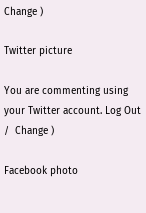Change )

Twitter picture

You are commenting using your Twitter account. Log Out /  Change )

Facebook photo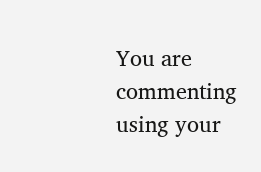You are commenting using your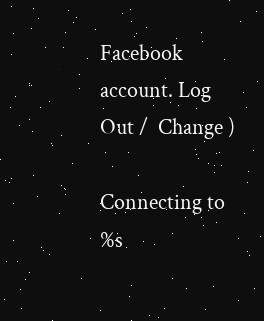Facebook account. Log Out /  Change )

Connecting to %s